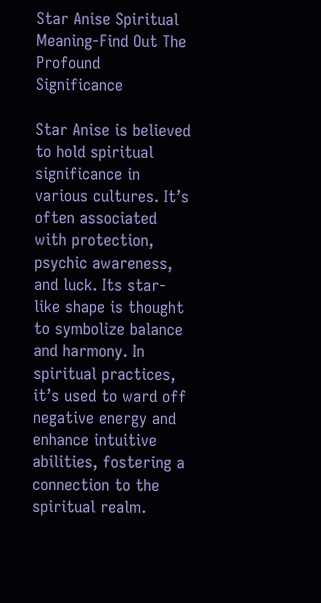Star Anise Spiritual Meaning-Find Out The Profound Significance

Star Anise is believed to hold spiritual significance in various cultures. It’s often associated with protection, psychic awareness, and luck. Its star-like shape is thought to symbolize balance and harmony. In spiritual practices, it’s used to ward off negative energy and enhance intuitive abilities, fostering a connection to the spiritual realm.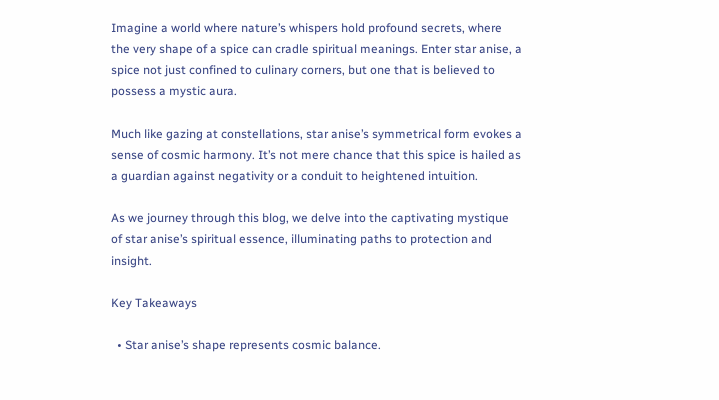Imagine a world where nature’s whispers hold profound secrets, where the very shape of a spice can cradle spiritual meanings. Enter star anise, a spice not just confined to culinary corners, but one that is believed to possess a mystic aura.

Much like gazing at constellations, star anise’s symmetrical form evokes a sense of cosmic harmony. It’s not mere chance that this spice is hailed as a guardian against negativity or a conduit to heightened intuition.

As we journey through this blog, we delve into the captivating mystique of star anise’s spiritual essence, illuminating paths to protection and insight.

Key Takeaways

  • Star anise’s shape represents cosmic balance.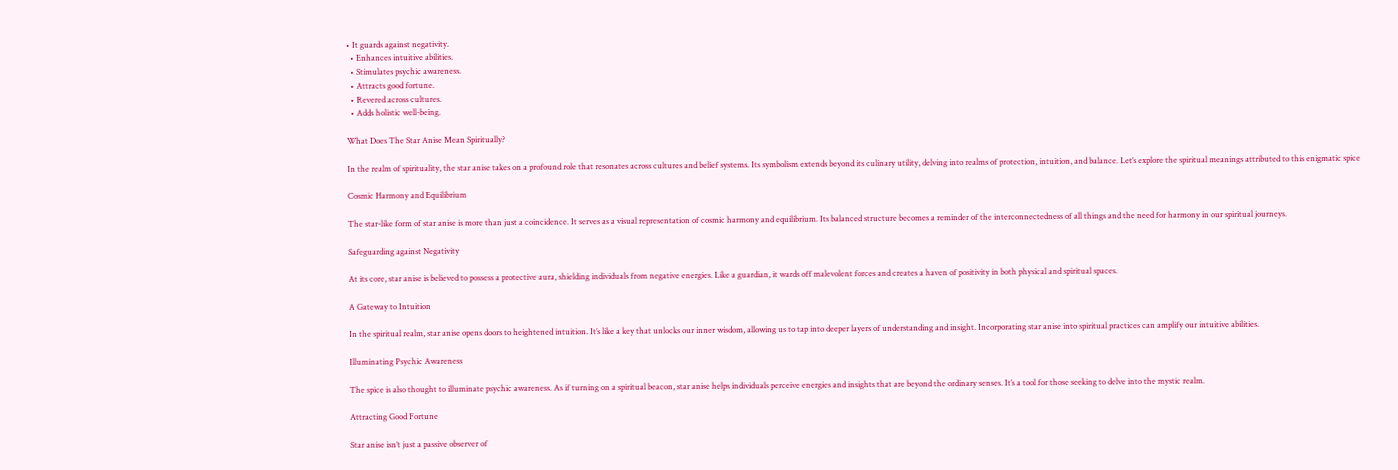• It guards against negativity.
  • Enhances intuitive abilities.
  • Stimulates psychic awareness.
  • Attracts good fortune.
  • Revered across cultures.
  • Adds holistic well-being.

What Does The Star Anise Mean Spiritually?

In the realm of spirituality, the star anise takes on a profound role that resonates across cultures and belief systems. Its symbolism extends beyond its culinary utility, delving into realms of protection, intuition, and balance. Let’s explore the spiritual meanings attributed to this enigmatic spice

Cosmic Harmony and Equilibrium

The star-like form of star anise is more than just a coincidence. It serves as a visual representation of cosmic harmony and equilibrium. Its balanced structure becomes a reminder of the interconnectedness of all things and the need for harmony in our spiritual journeys.

Safeguarding against Negativity

At its core, star anise is believed to possess a protective aura, shielding individuals from negative energies. Like a guardian, it wards off malevolent forces and creates a haven of positivity in both physical and spiritual spaces.

A Gateway to Intuition

In the spiritual realm, star anise opens doors to heightened intuition. It’s like a key that unlocks our inner wisdom, allowing us to tap into deeper layers of understanding and insight. Incorporating star anise into spiritual practices can amplify our intuitive abilities.

Illuminating Psychic Awareness

The spice is also thought to illuminate psychic awareness. As if turning on a spiritual beacon, star anise helps individuals perceive energies and insights that are beyond the ordinary senses. It’s a tool for those seeking to delve into the mystic realm.

Attracting Good Fortune

Star anise isn’t just a passive observer of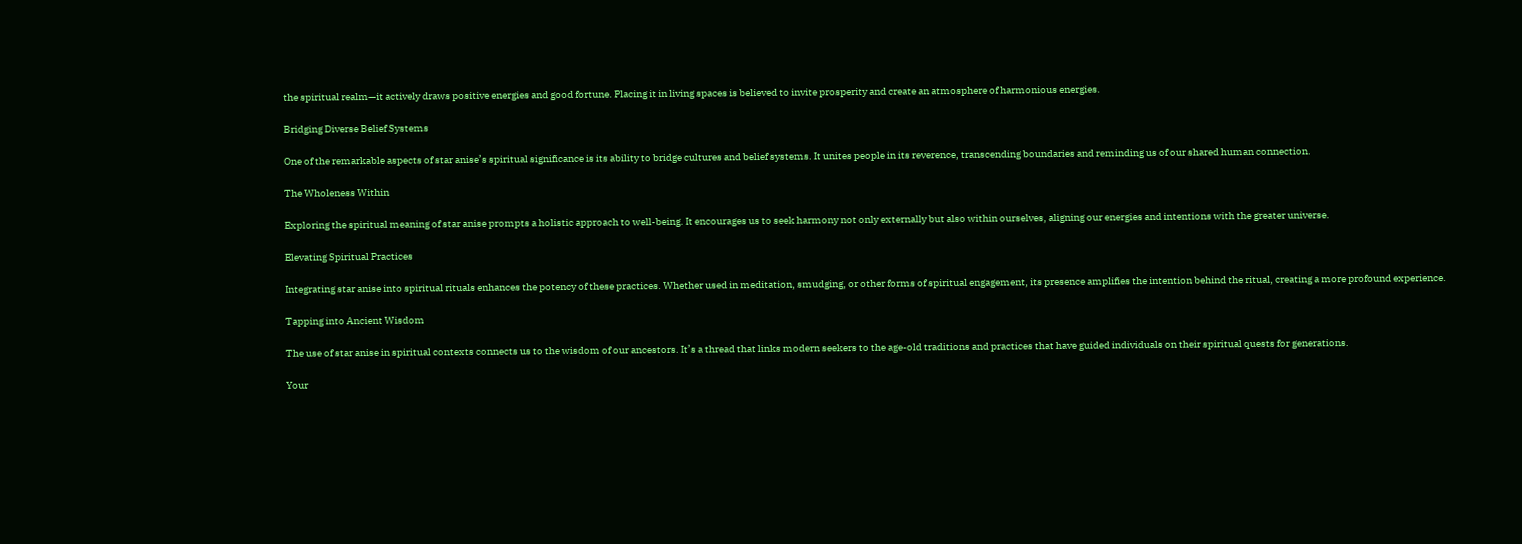the spiritual realm—it actively draws positive energies and good fortune. Placing it in living spaces is believed to invite prosperity and create an atmosphere of harmonious energies.

Bridging Diverse Belief Systems

One of the remarkable aspects of star anise’s spiritual significance is its ability to bridge cultures and belief systems. It unites people in its reverence, transcending boundaries and reminding us of our shared human connection.

The Wholeness Within

Exploring the spiritual meaning of star anise prompts a holistic approach to well-being. It encourages us to seek harmony not only externally but also within ourselves, aligning our energies and intentions with the greater universe.

Elevating Spiritual Practices

Integrating star anise into spiritual rituals enhances the potency of these practices. Whether used in meditation, smudging, or other forms of spiritual engagement, its presence amplifies the intention behind the ritual, creating a more profound experience.

Tapping into Ancient Wisdom

The use of star anise in spiritual contexts connects us to the wisdom of our ancestors. It’s a thread that links modern seekers to the age-old traditions and practices that have guided individuals on their spiritual quests for generations.

Your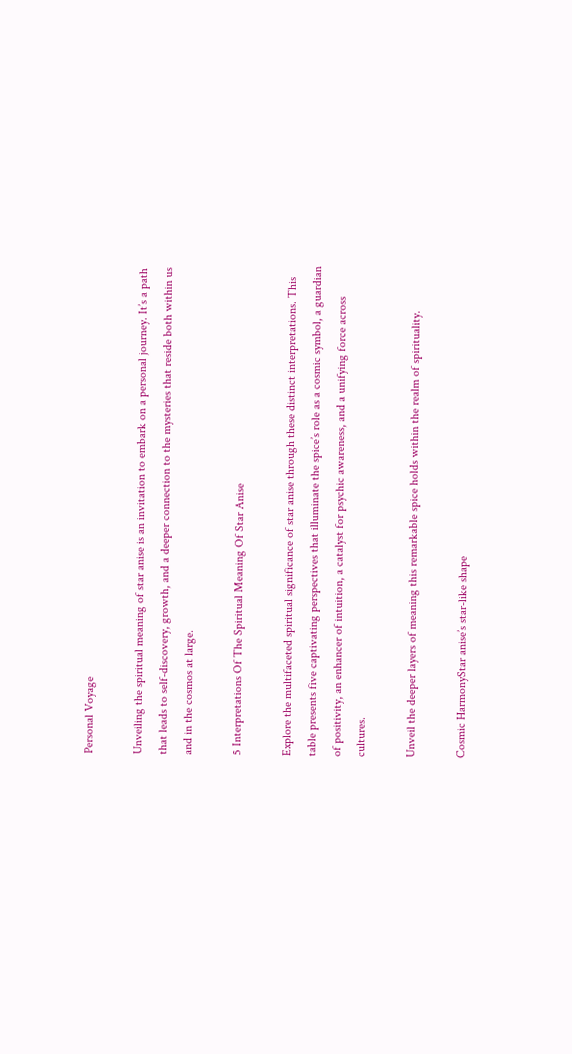Personal Voyage

Unveiling the spiritual meaning of star anise is an invitation to embark on a personal journey. It’s a path that leads to self-discovery, growth, and a deeper connection to the mysteries that reside both within us and in the cosmos at large.

5 Interpretations Of The Spiritual Meaning Of Star Anise

Explore the multifaceted spiritual significance of star anise through these distinct interpretations. This table presents five captivating perspectives that illuminate the spice’s role as a cosmic symbol, a guardian of positivity, an enhancer of intuition, a catalyst for psychic awareness, and a unifying force across cultures.

Unveil the deeper layers of meaning this remarkable spice holds within the realm of spirituality.

Cosmic HarmonyStar anise’s star-like shape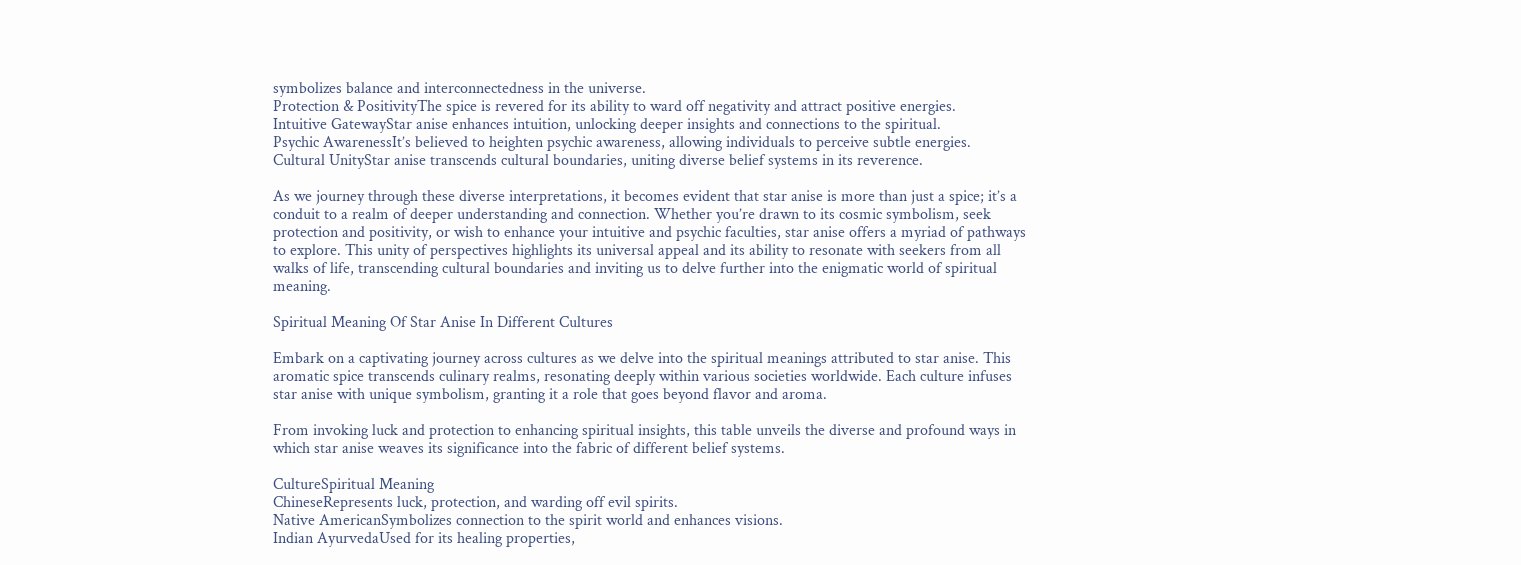symbolizes balance and interconnectedness in the universe.
Protection & PositivityThe spice is revered for its ability to ward off negativity and attract positive energies.
Intuitive GatewayStar anise enhances intuition, unlocking deeper insights and connections to the spiritual.
Psychic AwarenessIt’s believed to heighten psychic awareness, allowing individuals to perceive subtle energies.
Cultural UnityStar anise transcends cultural boundaries, uniting diverse belief systems in its reverence.

As we journey through these diverse interpretations, it becomes evident that star anise is more than just a spice; it’s a conduit to a realm of deeper understanding and connection. Whether you’re drawn to its cosmic symbolism, seek protection and positivity, or wish to enhance your intuitive and psychic faculties, star anise offers a myriad of pathways to explore. This unity of perspectives highlights its universal appeal and its ability to resonate with seekers from all walks of life, transcending cultural boundaries and inviting us to delve further into the enigmatic world of spiritual meaning.

Spiritual Meaning Of Star Anise In Different Cultures

Embark on a captivating journey across cultures as we delve into the spiritual meanings attributed to star anise. This aromatic spice transcends culinary realms, resonating deeply within various societies worldwide. Each culture infuses star anise with unique symbolism, granting it a role that goes beyond flavor and aroma.

From invoking luck and protection to enhancing spiritual insights, this table unveils the diverse and profound ways in which star anise weaves its significance into the fabric of different belief systems.

CultureSpiritual Meaning
ChineseRepresents luck, protection, and warding off evil spirits.
Native AmericanSymbolizes connection to the spirit world and enhances visions.
Indian AyurvedaUsed for its healing properties,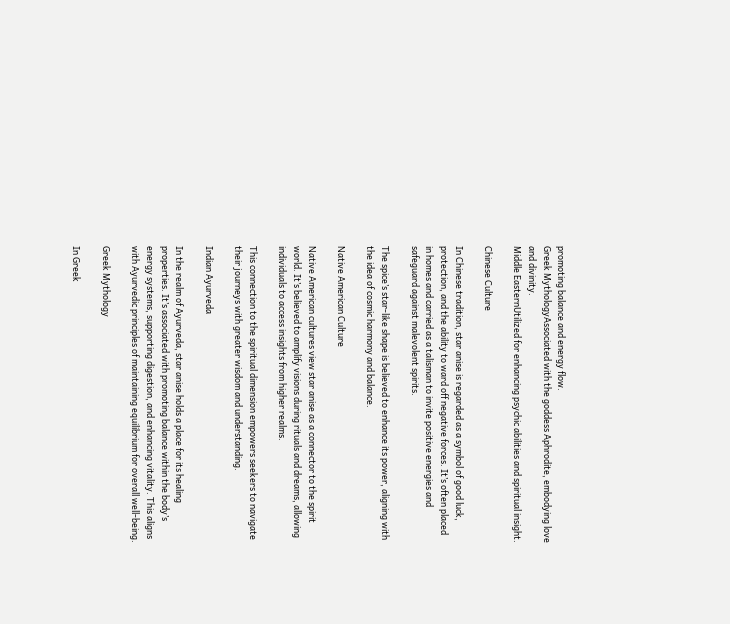promoting balance and energy flow.
Greek MythologyAssociated with the goddess Aphrodite, embodying love and divinity.
Middle EasternUtilized for enhancing psychic abilities and spiritual insight.

Chinese Culture

In Chinese tradition, star anise is regarded as a symbol of good luck, protection, and the ability to ward off negative forces. It’s often placed in homes and carried as a talisman to invite positive energies and safeguard against malevolent spirits.

The spice’s star-like shape is believed to enhance its power, aligning with the idea of cosmic harmony and balance.

Native American Culture

Native American cultures view star anise as a connector to the spirit world. It’s believed to amplify visions during rituals and dreams, allowing individuals to access insights from higher realms.

This connection to the spiritual dimension empowers seekers to navigate their journeys with greater wisdom and understanding.

Indian Ayurveda

In the realm of Ayurveda, star anise holds a place for its healing properties. It’s associated with promoting balance within the body’s energy systems, supporting digestion, and enhancing vitality. This aligns with Ayurvedic principles of maintaining equilibrium for overall well-being.

Greek Mythology

In Greek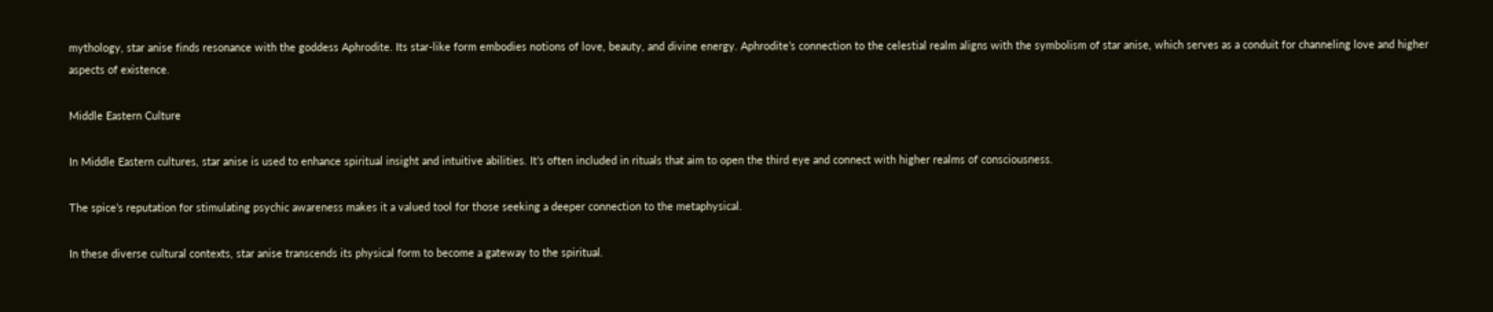mythology, star anise finds resonance with the goddess Aphrodite. Its star-like form embodies notions of love, beauty, and divine energy. Aphrodite’s connection to the celestial realm aligns with the symbolism of star anise, which serves as a conduit for channeling love and higher aspects of existence.

Middle Eastern Culture

In Middle Eastern cultures, star anise is used to enhance spiritual insight and intuitive abilities. It’s often included in rituals that aim to open the third eye and connect with higher realms of consciousness.

The spice’s reputation for stimulating psychic awareness makes it a valued tool for those seeking a deeper connection to the metaphysical.

In these diverse cultural contexts, star anise transcends its physical form to become a gateway to the spiritual.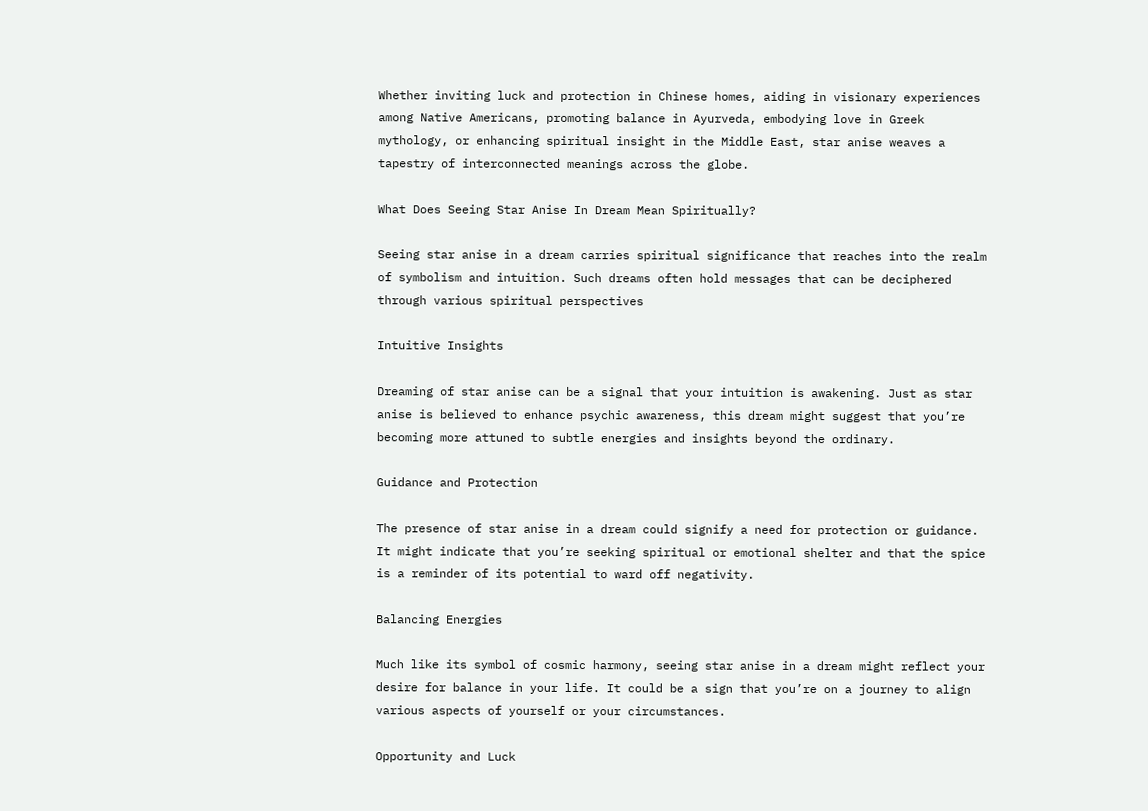Whether inviting luck and protection in Chinese homes, aiding in visionary experiences among Native Americans, promoting balance in Ayurveda, embodying love in Greek mythology, or enhancing spiritual insight in the Middle East, star anise weaves a tapestry of interconnected meanings across the globe.

What Does Seeing Star Anise In Dream Mean Spiritually?

Seeing star anise in a dream carries spiritual significance that reaches into the realm of symbolism and intuition. Such dreams often hold messages that can be deciphered through various spiritual perspectives

Intuitive Insights

Dreaming of star anise can be a signal that your intuition is awakening. Just as star anise is believed to enhance psychic awareness, this dream might suggest that you’re becoming more attuned to subtle energies and insights beyond the ordinary.

Guidance and Protection

The presence of star anise in a dream could signify a need for protection or guidance. It might indicate that you’re seeking spiritual or emotional shelter and that the spice is a reminder of its potential to ward off negativity.

Balancing Energies

Much like its symbol of cosmic harmony, seeing star anise in a dream might reflect your desire for balance in your life. It could be a sign that you’re on a journey to align various aspects of yourself or your circumstances.

Opportunity and Luck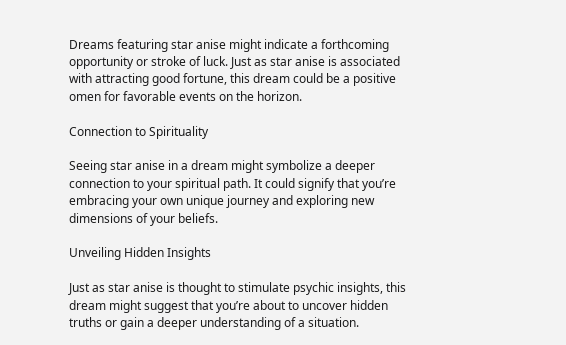Dreams featuring star anise might indicate a forthcoming opportunity or stroke of luck. Just as star anise is associated with attracting good fortune, this dream could be a positive omen for favorable events on the horizon.

Connection to Spirituality

Seeing star anise in a dream might symbolize a deeper connection to your spiritual path. It could signify that you’re embracing your own unique journey and exploring new dimensions of your beliefs.

Unveiling Hidden Insights

Just as star anise is thought to stimulate psychic insights, this dream might suggest that you’re about to uncover hidden truths or gain a deeper understanding of a situation.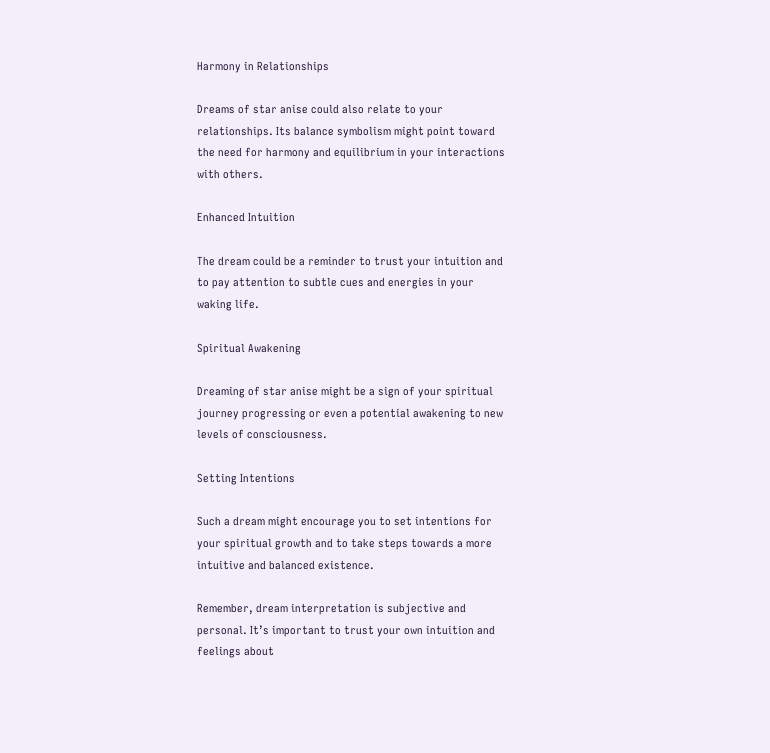Harmony in Relationships

Dreams of star anise could also relate to your relationships. Its balance symbolism might point toward the need for harmony and equilibrium in your interactions with others.

Enhanced Intuition

The dream could be a reminder to trust your intuition and to pay attention to subtle cues and energies in your waking life.

Spiritual Awakening

Dreaming of star anise might be a sign of your spiritual journey progressing or even a potential awakening to new levels of consciousness.

Setting Intentions

Such a dream might encourage you to set intentions for your spiritual growth and to take steps towards a more intuitive and balanced existence.

Remember, dream interpretation is subjective and personal. It’s important to trust your own intuition and feelings about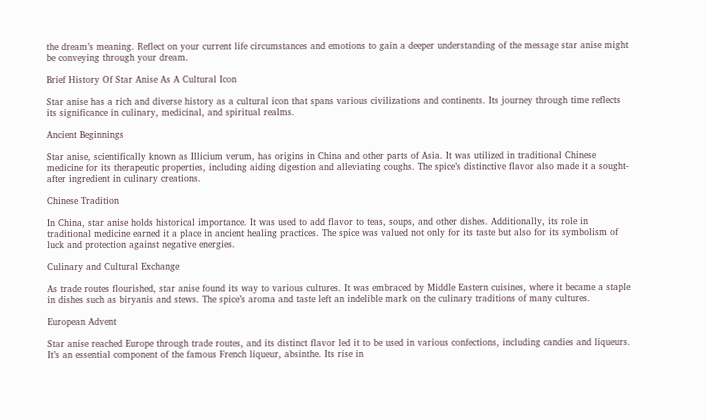the dream’s meaning. Reflect on your current life circumstances and emotions to gain a deeper understanding of the message star anise might be conveying through your dream.

Brief History Of Star Anise As A Cultural Icon

Star anise has a rich and diverse history as a cultural icon that spans various civilizations and continents. Its journey through time reflects its significance in culinary, medicinal, and spiritual realms.

Ancient Beginnings

Star anise, scientifically known as Illicium verum, has origins in China and other parts of Asia. It was utilized in traditional Chinese medicine for its therapeutic properties, including aiding digestion and alleviating coughs. The spice’s distinctive flavor also made it a sought-after ingredient in culinary creations.

Chinese Tradition

In China, star anise holds historical importance. It was used to add flavor to teas, soups, and other dishes. Additionally, its role in traditional medicine earned it a place in ancient healing practices. The spice was valued not only for its taste but also for its symbolism of luck and protection against negative energies.

Culinary and Cultural Exchange

As trade routes flourished, star anise found its way to various cultures. It was embraced by Middle Eastern cuisines, where it became a staple in dishes such as biryanis and stews. The spice’s aroma and taste left an indelible mark on the culinary traditions of many cultures.

European Advent

Star anise reached Europe through trade routes, and its distinct flavor led it to be used in various confections, including candies and liqueurs. It’s an essential component of the famous French liqueur, absinthe. Its rise in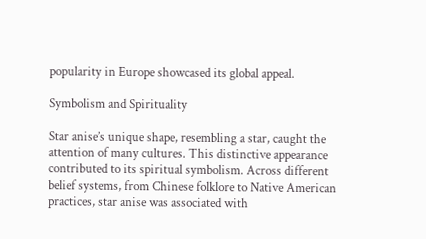popularity in Europe showcased its global appeal.

Symbolism and Spirituality

Star anise’s unique shape, resembling a star, caught the attention of many cultures. This distinctive appearance contributed to its spiritual symbolism. Across different belief systems, from Chinese folklore to Native American practices, star anise was associated with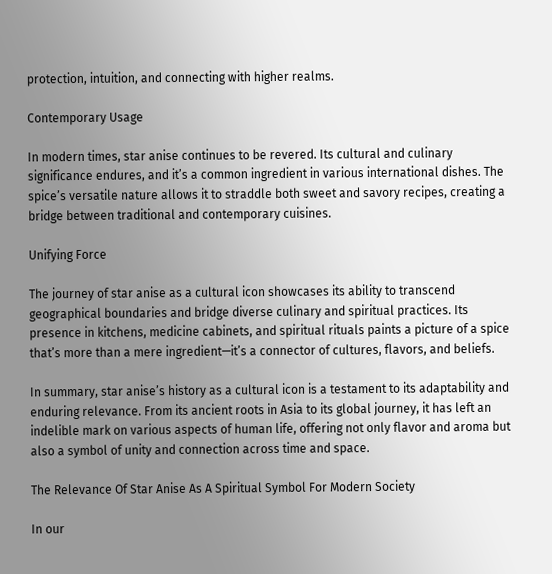protection, intuition, and connecting with higher realms.

Contemporary Usage

In modern times, star anise continues to be revered. Its cultural and culinary significance endures, and it’s a common ingredient in various international dishes. The spice’s versatile nature allows it to straddle both sweet and savory recipes, creating a bridge between traditional and contemporary cuisines.

Unifying Force

The journey of star anise as a cultural icon showcases its ability to transcend geographical boundaries and bridge diverse culinary and spiritual practices. Its presence in kitchens, medicine cabinets, and spiritual rituals paints a picture of a spice that’s more than a mere ingredient—it’s a connector of cultures, flavors, and beliefs.

In summary, star anise’s history as a cultural icon is a testament to its adaptability and enduring relevance. From its ancient roots in Asia to its global journey, it has left an indelible mark on various aspects of human life, offering not only flavor and aroma but also a symbol of unity and connection across time and space.

The Relevance Of Star Anise As A Spiritual Symbol For Modern Society

In our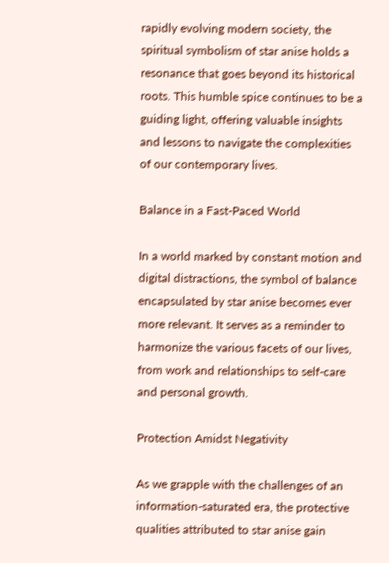rapidly evolving modern society, the spiritual symbolism of star anise holds a resonance that goes beyond its historical roots. This humble spice continues to be a guiding light, offering valuable insights and lessons to navigate the complexities of our contemporary lives.

Balance in a Fast-Paced World

In a world marked by constant motion and digital distractions, the symbol of balance encapsulated by star anise becomes ever more relevant. It serves as a reminder to harmonize the various facets of our lives, from work and relationships to self-care and personal growth.

Protection Amidst Negativity

As we grapple with the challenges of an information-saturated era, the protective qualities attributed to star anise gain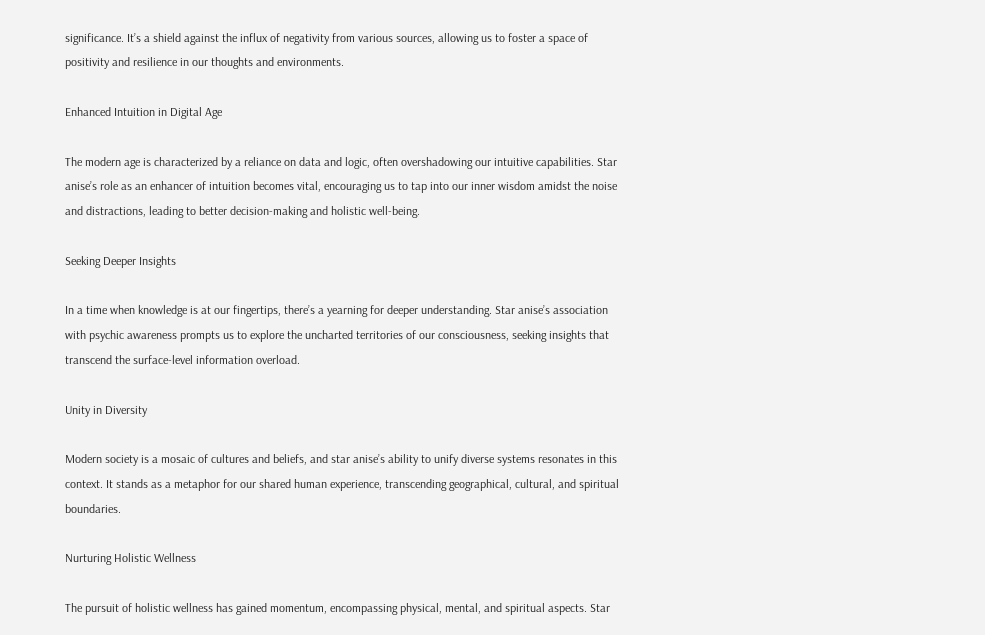significance. It’s a shield against the influx of negativity from various sources, allowing us to foster a space of positivity and resilience in our thoughts and environments.

Enhanced Intuition in Digital Age

The modern age is characterized by a reliance on data and logic, often overshadowing our intuitive capabilities. Star anise’s role as an enhancer of intuition becomes vital, encouraging us to tap into our inner wisdom amidst the noise and distractions, leading to better decision-making and holistic well-being.

Seeking Deeper Insights

In a time when knowledge is at our fingertips, there’s a yearning for deeper understanding. Star anise’s association with psychic awareness prompts us to explore the uncharted territories of our consciousness, seeking insights that transcend the surface-level information overload.

Unity in Diversity

Modern society is a mosaic of cultures and beliefs, and star anise’s ability to unify diverse systems resonates in this context. It stands as a metaphor for our shared human experience, transcending geographical, cultural, and spiritual boundaries.

Nurturing Holistic Wellness

The pursuit of holistic wellness has gained momentum, encompassing physical, mental, and spiritual aspects. Star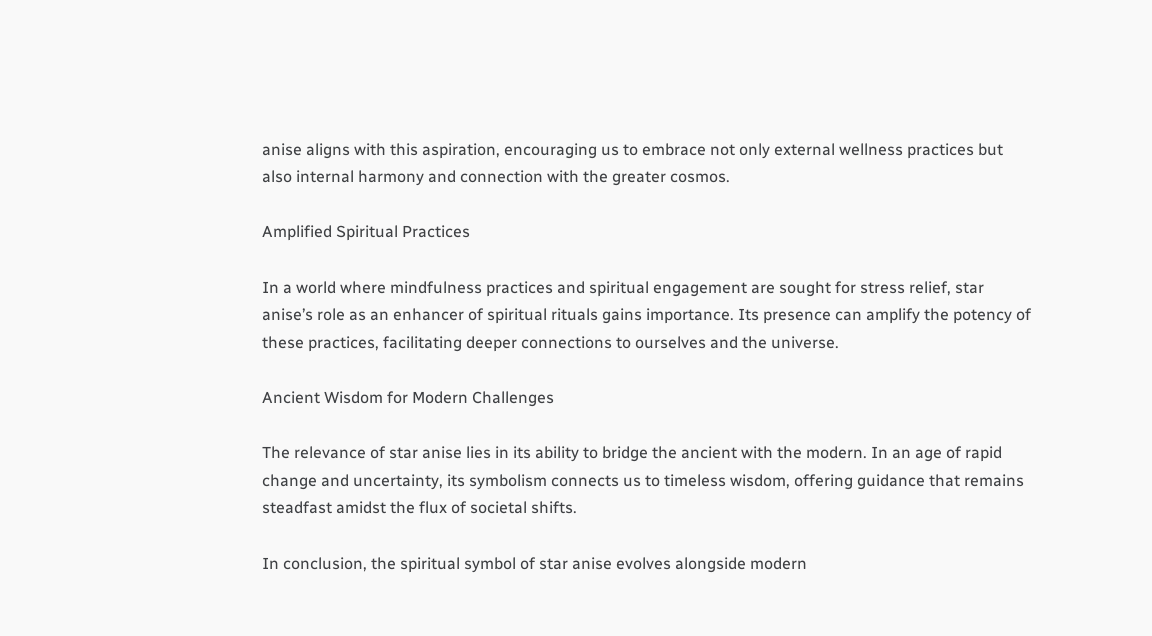anise aligns with this aspiration, encouraging us to embrace not only external wellness practices but also internal harmony and connection with the greater cosmos.

Amplified Spiritual Practices

In a world where mindfulness practices and spiritual engagement are sought for stress relief, star anise’s role as an enhancer of spiritual rituals gains importance. Its presence can amplify the potency of these practices, facilitating deeper connections to ourselves and the universe.

Ancient Wisdom for Modern Challenges

The relevance of star anise lies in its ability to bridge the ancient with the modern. In an age of rapid change and uncertainty, its symbolism connects us to timeless wisdom, offering guidance that remains steadfast amidst the flux of societal shifts.

In conclusion, the spiritual symbol of star anise evolves alongside modern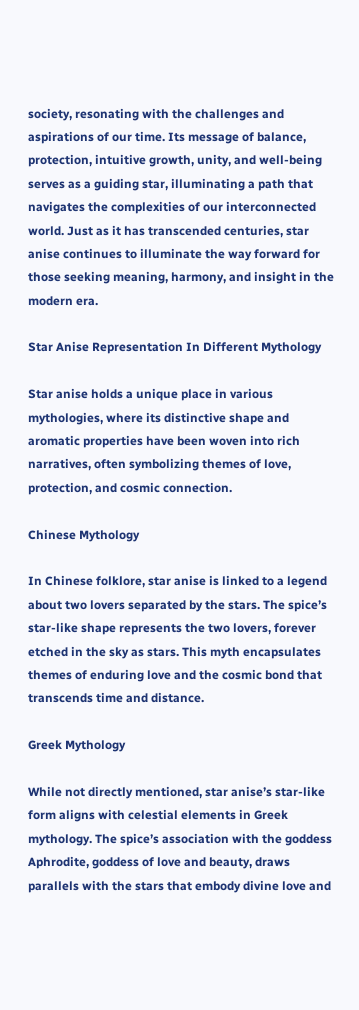society, resonating with the challenges and aspirations of our time. Its message of balance, protection, intuitive growth, unity, and well-being serves as a guiding star, illuminating a path that navigates the complexities of our interconnected world. Just as it has transcended centuries, star anise continues to illuminate the way forward for those seeking meaning, harmony, and insight in the modern era.

Star Anise Representation In Different Mythology

Star anise holds a unique place in various mythologies, where its distinctive shape and aromatic properties have been woven into rich narratives, often symbolizing themes of love, protection, and cosmic connection.

Chinese Mythology

In Chinese folklore, star anise is linked to a legend about two lovers separated by the stars. The spice’s star-like shape represents the two lovers, forever etched in the sky as stars. This myth encapsulates themes of enduring love and the cosmic bond that transcends time and distance.

Greek Mythology

While not directly mentioned, star anise’s star-like form aligns with celestial elements in Greek mythology. The spice’s association with the goddess Aphrodite, goddess of love and beauty, draws parallels with the stars that embody divine love and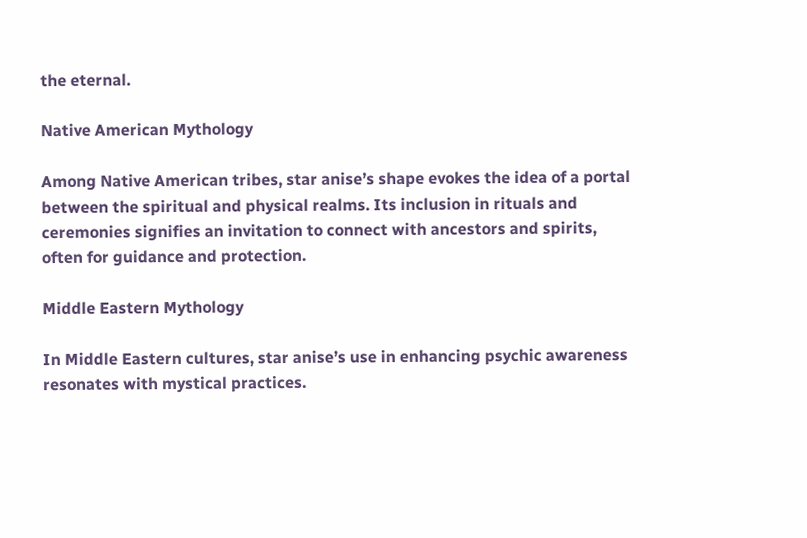the eternal.

Native American Mythology

Among Native American tribes, star anise’s shape evokes the idea of a portal between the spiritual and physical realms. Its inclusion in rituals and ceremonies signifies an invitation to connect with ancestors and spirits, often for guidance and protection.

Middle Eastern Mythology

In Middle Eastern cultures, star anise’s use in enhancing psychic awareness resonates with mystical practices.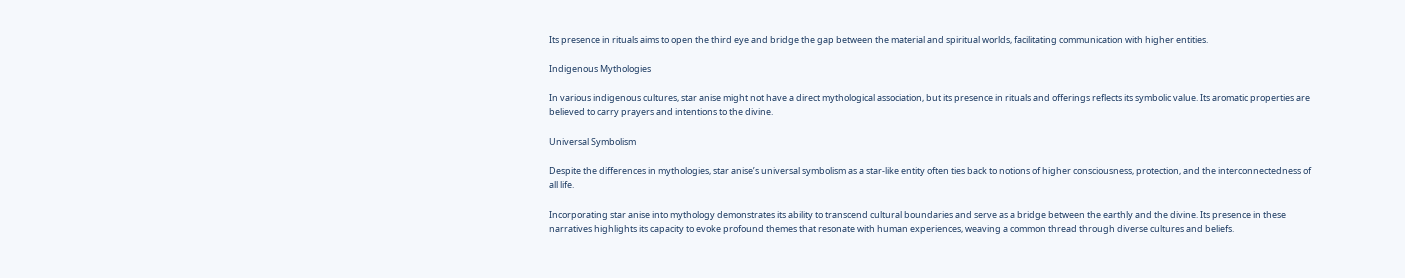Its presence in rituals aims to open the third eye and bridge the gap between the material and spiritual worlds, facilitating communication with higher entities.

Indigenous Mythologies

In various indigenous cultures, star anise might not have a direct mythological association, but its presence in rituals and offerings reflects its symbolic value. Its aromatic properties are believed to carry prayers and intentions to the divine.

Universal Symbolism

Despite the differences in mythologies, star anise’s universal symbolism as a star-like entity often ties back to notions of higher consciousness, protection, and the interconnectedness of all life.

Incorporating star anise into mythology demonstrates its ability to transcend cultural boundaries and serve as a bridge between the earthly and the divine. Its presence in these narratives highlights its capacity to evoke profound themes that resonate with human experiences, weaving a common thread through diverse cultures and beliefs.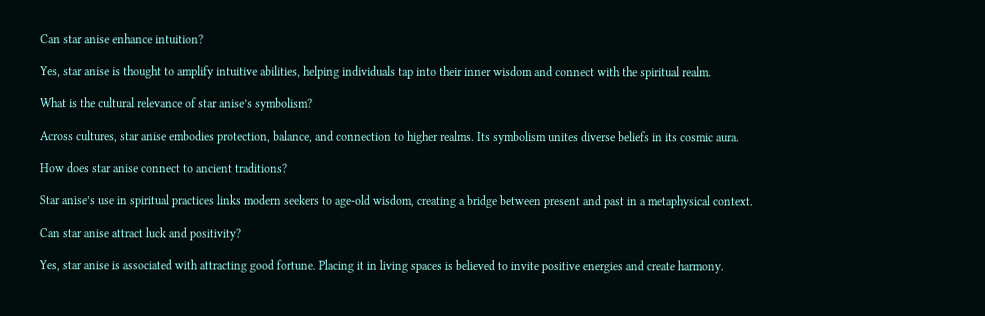Can star anise enhance intuition?

Yes, star anise is thought to amplify intuitive abilities, helping individuals tap into their inner wisdom and connect with the spiritual realm.

What is the cultural relevance of star anise’s symbolism?

Across cultures, star anise embodies protection, balance, and connection to higher realms. Its symbolism unites diverse beliefs in its cosmic aura.

How does star anise connect to ancient traditions?

Star anise’s use in spiritual practices links modern seekers to age-old wisdom, creating a bridge between present and past in a metaphysical context.

Can star anise attract luck and positivity?

Yes, star anise is associated with attracting good fortune. Placing it in living spaces is believed to invite positive energies and create harmony.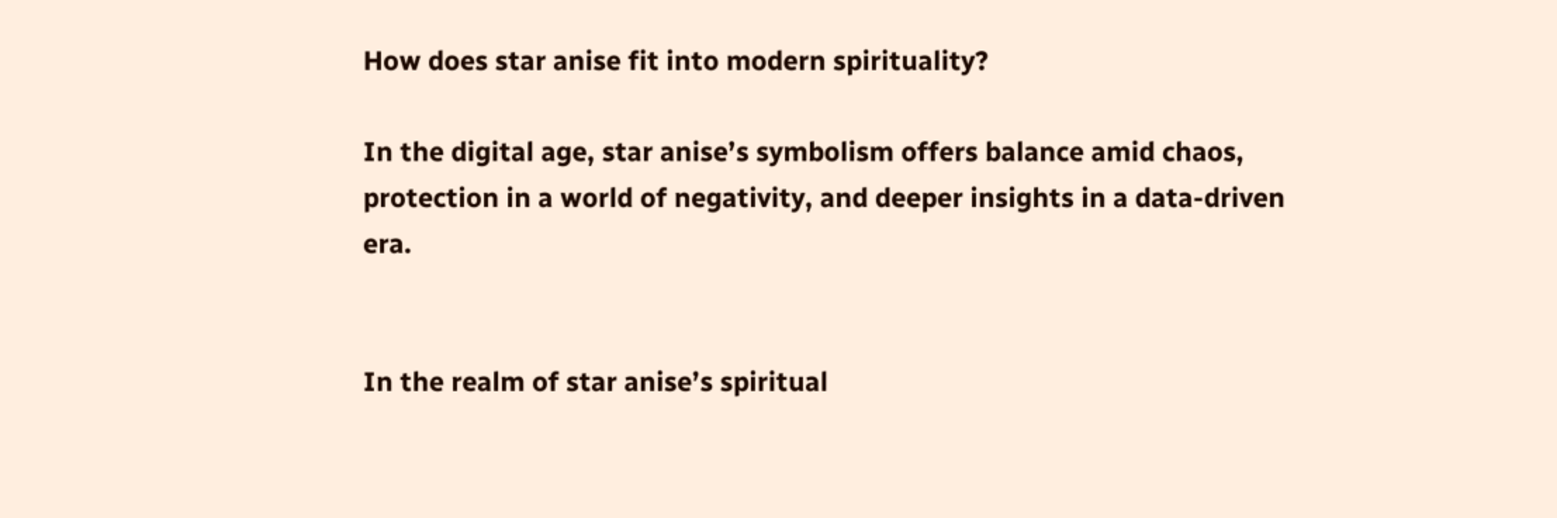How does star anise fit into modern spirituality?

In the digital age, star anise’s symbolism offers balance amid chaos, protection in a world of negativity, and deeper insights in a data-driven era.


In the realm of star anise’s spiritual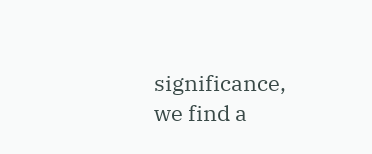significance, we find a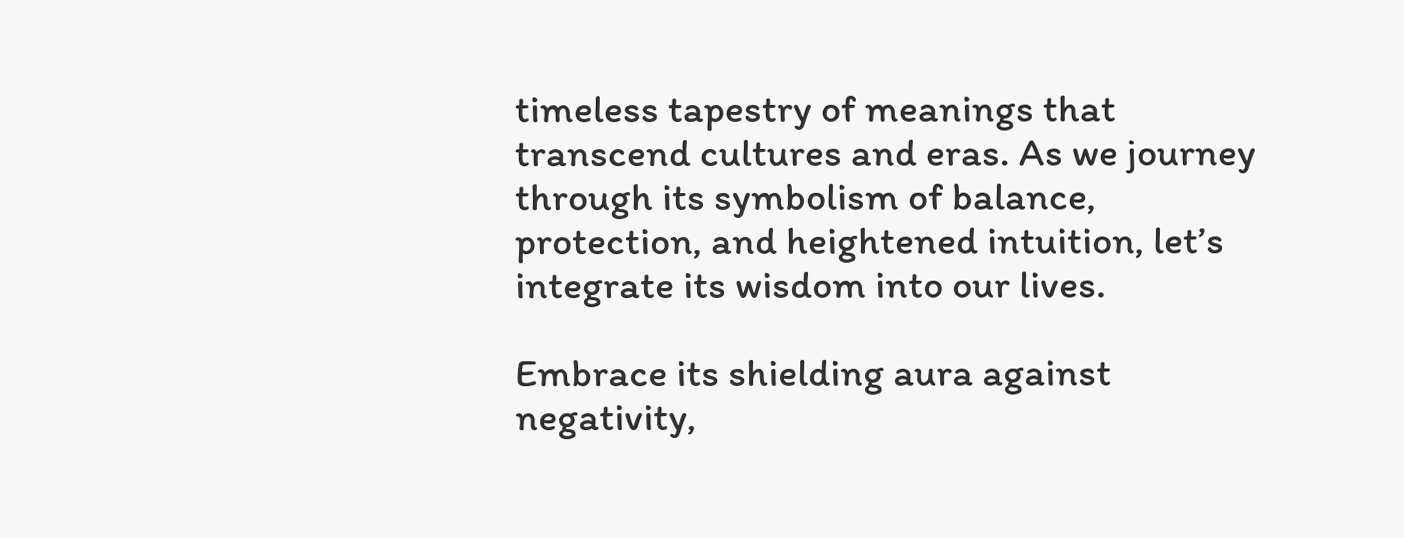timeless tapestry of meanings that transcend cultures and eras. As we journey through its symbolism of balance, protection, and heightened intuition, let’s integrate its wisdom into our lives.

Embrace its shielding aura against negativity,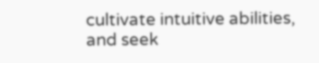cultivate intuitive abilities, and seek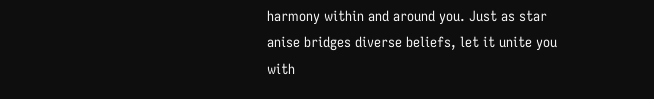harmony within and around you. Just as star anise bridges diverse beliefs, let it unite you with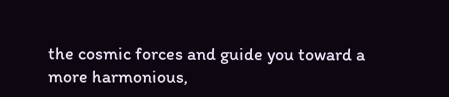the cosmic forces and guide you toward a more harmonious,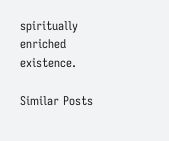spiritually enriched existence.

Similar Posts